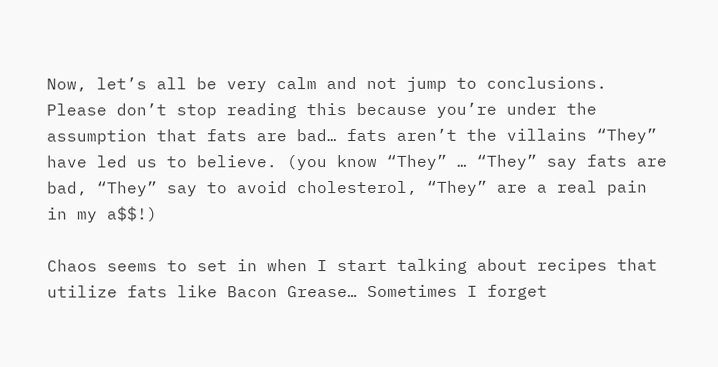Now, let’s all be very calm and not jump to conclusions. Please don’t stop reading this because you’re under the assumption that fats are bad… fats aren’t the villains “They” have led us to believe. (you know “They” … “They” say fats are bad, “They” say to avoid cholesterol, “They” are a real pain in my a$$!)

Chaos seems to set in when I start talking about recipes that utilize fats like Bacon Grease… Sometimes I forget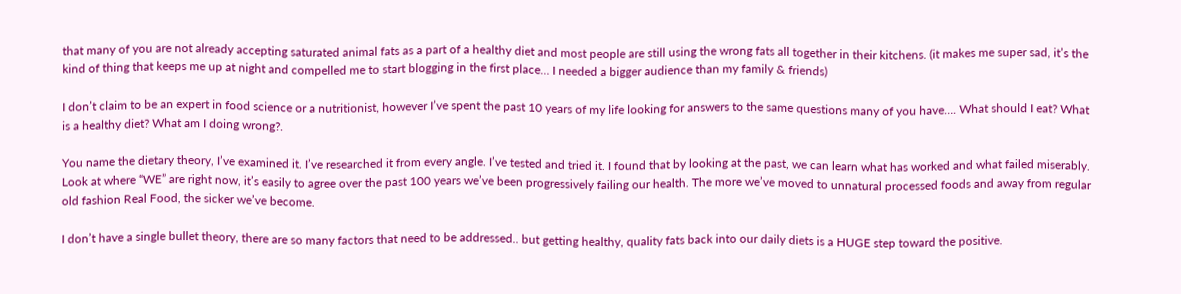that many of you are not already accepting saturated animal fats as a part of a healthy diet and most people are still using the wrong fats all together in their kitchens. (it makes me super sad, it’s the kind of thing that keeps me up at night and compelled me to start blogging in the first place… I needed a bigger audience than my family & friends)

I don’t claim to be an expert in food science or a nutritionist, however I’ve spent the past 10 years of my life looking for answers to the same questions many of you have…. What should I eat? What is a healthy diet? What am I doing wrong?.

You name the dietary theory, I’ve examined it. I’ve researched it from every angle. I’ve tested and tried it. I found that by looking at the past, we can learn what has worked and what failed miserably. Look at where “WE” are right now, it’s easily to agree over the past 100 years we’ve been progressively failing our health. The more we’ve moved to unnatural processed foods and away from regular old fashion Real Food, the sicker we’ve become.

I don’t have a single bullet theory, there are so many factors that need to be addressed.. but getting healthy, quality fats back into our daily diets is a HUGE step toward the positive.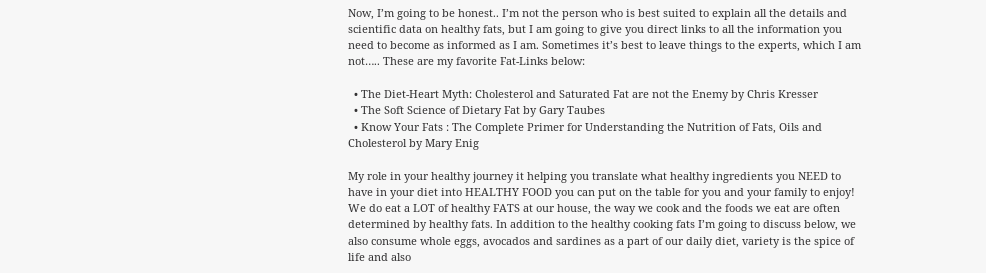Now, I’m going to be honest.. I’m not the person who is best suited to explain all the details and scientific data on healthy fats, but I am going to give you direct links to all the information you need to become as informed as I am. Sometimes it’s best to leave things to the experts, which I am not….. These are my favorite Fat-Links below:

  • The Diet-Heart Myth: Cholesterol and Saturated Fat are not the Enemy by Chris Kresser
  • The Soft Science of Dietary Fat by Gary Taubes
  • Know Your Fats : The Complete Primer for Understanding the Nutrition of Fats, Oils and Cholesterol by Mary Enig

My role in your healthy journey it helping you translate what healthy ingredients you NEED to have in your diet into HEALTHY FOOD you can put on the table for you and your family to enjoy! We do eat a LOT of healthy FATS at our house, the way we cook and the foods we eat are often determined by healthy fats. In addition to the healthy cooking fats I’m going to discuss below, we also consume whole eggs, avocados and sardines as a part of our daily diet, variety is the spice of life and also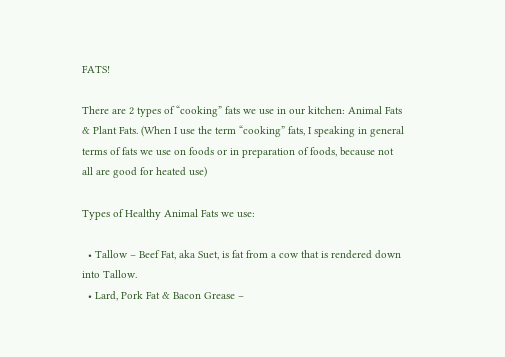FATS!

There are 2 types of “cooking” fats we use in our kitchen: Animal Fats & Plant Fats. (When I use the term “cooking” fats, I speaking in general terms of fats we use on foods or in preparation of foods, because not all are good for heated use)

Types of Healthy Animal Fats we use:

  • Tallow – Beef Fat, aka Suet, is fat from a cow that is rendered down into Tallow.
  • Lard, Pork Fat & Bacon Grease –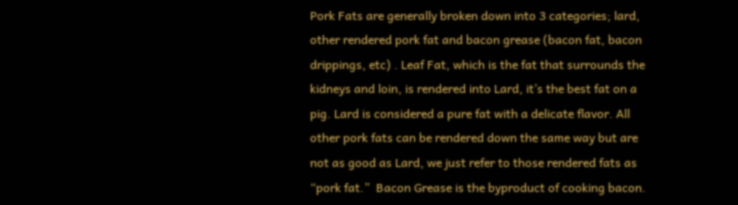Pork Fats are generally broken down into 3 categories; lard, other rendered pork fat and bacon grease (bacon fat, bacon drippings, etc) . Leaf Fat, which is the fat that surrounds the kidneys and loin, is rendered into Lard, it’s the best fat on a pig. Lard is considered a pure fat with a delicate flavor. All other pork fats can be rendered down the same way but are not as good as Lard, we just refer to those rendered fats as “pork fat.”  Bacon Grease is the byproduct of cooking bacon.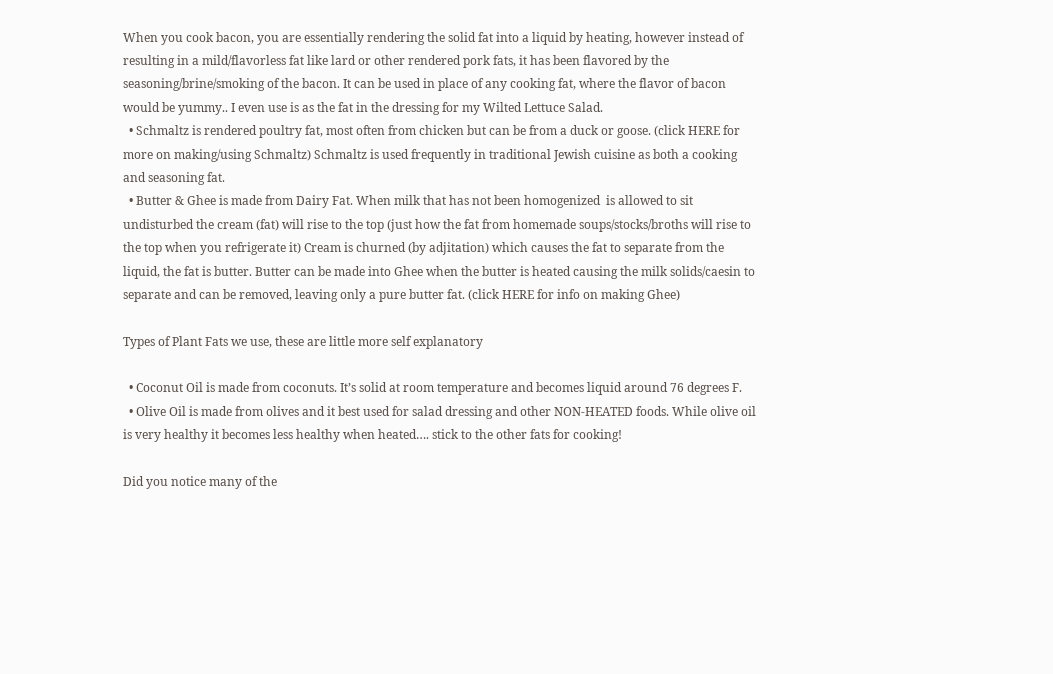When you cook bacon, you are essentially rendering the solid fat into a liquid by heating, however instead of resulting in a mild/flavorless fat like lard or other rendered pork fats, it has been flavored by the seasoning/brine/smoking of the bacon. It can be used in place of any cooking fat, where the flavor of bacon would be yummy.. I even use is as the fat in the dressing for my Wilted Lettuce Salad.
  • Schmaltz is rendered poultry fat, most often from chicken but can be from a duck or goose. (click HERE for more on making/using Schmaltz) Schmaltz is used frequently in traditional Jewish cuisine as both a cooking and seasoning fat.
  • Butter & Ghee is made from Dairy Fat. When milk that has not been homogenized  is allowed to sit undisturbed the cream (fat) will rise to the top (just how the fat from homemade soups/stocks/broths will rise to the top when you refrigerate it) Cream is churned (by adjitation) which causes the fat to separate from the liquid, the fat is butter. Butter can be made into Ghee when the butter is heated causing the milk solids/caesin to separate and can be removed, leaving only a pure butter fat. (click HERE for info on making Ghee)

Types of Plant Fats we use, these are little more self explanatory

  • Coconut Oil is made from coconuts. It’s solid at room temperature and becomes liquid around 76 degrees F.
  • Olive Oil is made from olives and it best used for salad dressing and other NON-HEATED foods. While olive oil is very healthy it becomes less healthy when heated…. stick to the other fats for cooking!

Did you notice many of the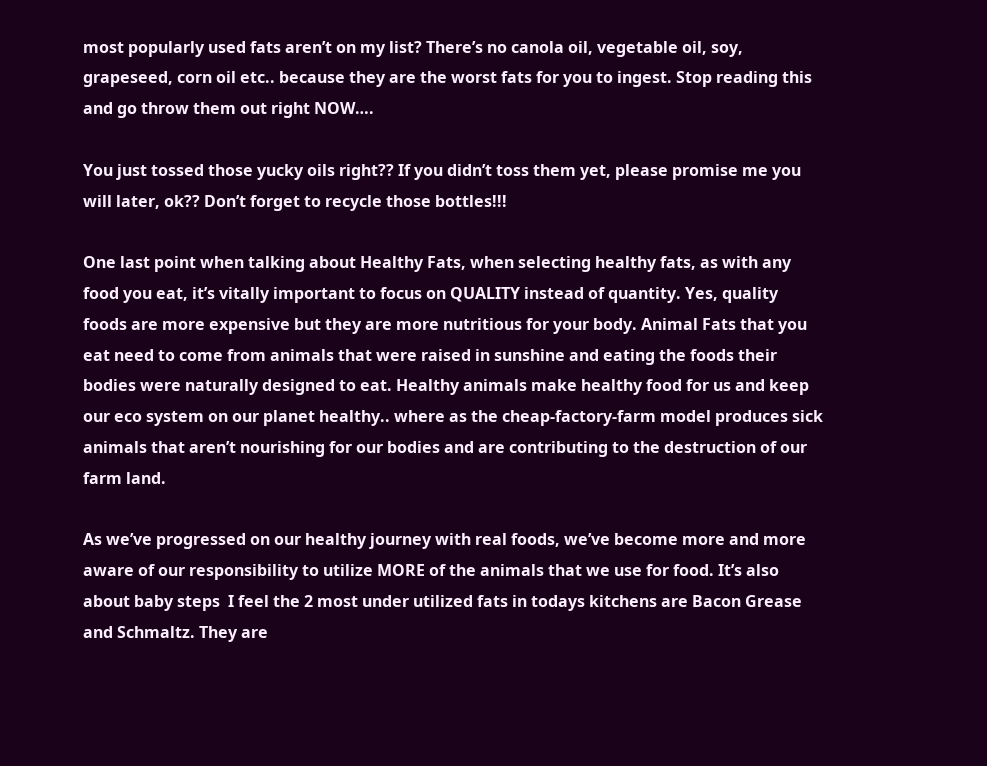most popularly used fats aren’t on my list? There’s no canola oil, vegetable oil, soy, grapeseed, corn oil etc.. because they are the worst fats for you to ingest. Stop reading this and go throw them out right NOW….

You just tossed those yucky oils right?? If you didn’t toss them yet, please promise me you will later, ok?? Don’t forget to recycle those bottles!!!

One last point when talking about Healthy Fats, when selecting healthy fats, as with any food you eat, it’s vitally important to focus on QUALITY instead of quantity. Yes, quality foods are more expensive but they are more nutritious for your body. Animal Fats that you eat need to come from animals that were raised in sunshine and eating the foods their bodies were naturally designed to eat. Healthy animals make healthy food for us and keep our eco system on our planet healthy.. where as the cheap-factory-farm model produces sick animals that aren’t nourishing for our bodies and are contributing to the destruction of our farm land.

As we’ve progressed on our healthy journey with real foods, we’ve become more and more aware of our responsibility to utilize MORE of the animals that we use for food. It’s also about baby steps  I feel the 2 most under utilized fats in todays kitchens are Bacon Grease and Schmaltz. They are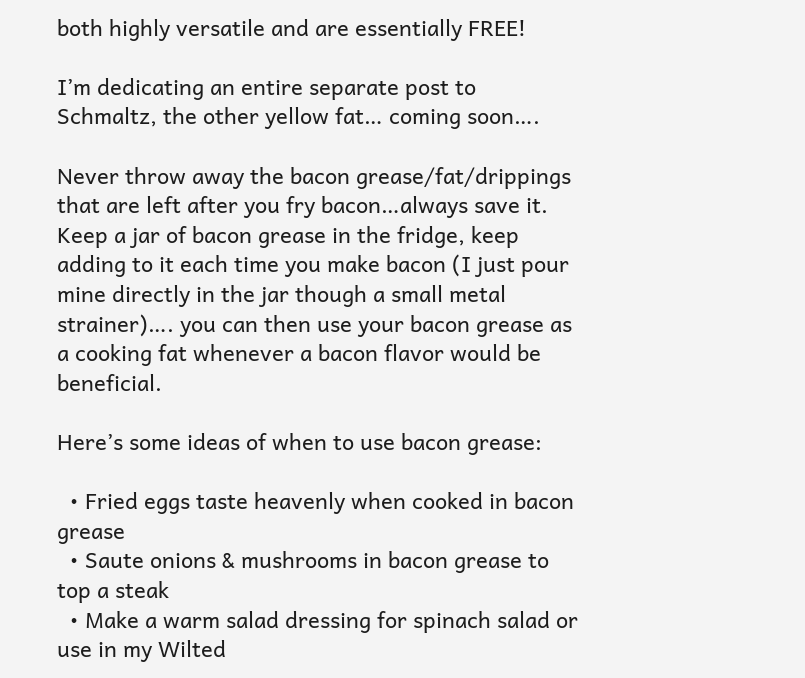both highly versatile and are essentially FREE!

I’m dedicating an entire separate post to Schmaltz, the other yellow fat… coming soon….

Never throw away the bacon grease/fat/drippings that are left after you fry bacon…always save it. Keep a jar of bacon grease in the fridge, keep adding to it each time you make bacon (I just pour mine directly in the jar though a small metal strainer)…. you can then use your bacon grease as a cooking fat whenever a bacon flavor would be beneficial.

Here’s some ideas of when to use bacon grease:

  • Fried eggs taste heavenly when cooked in bacon grease
  • Saute onions & mushrooms in bacon grease to top a steak
  • Make a warm salad dressing for spinach salad or use in my Wilted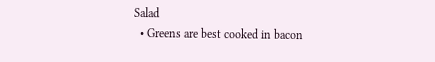Salad
  • Greens are best cooked in bacon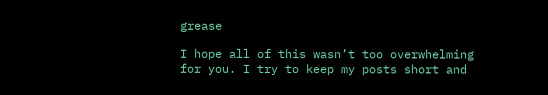grease

I hope all of this wasn’t too overwhelming for you. I try to keep my posts short and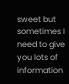sweet but sometimes I need to give you lots of information